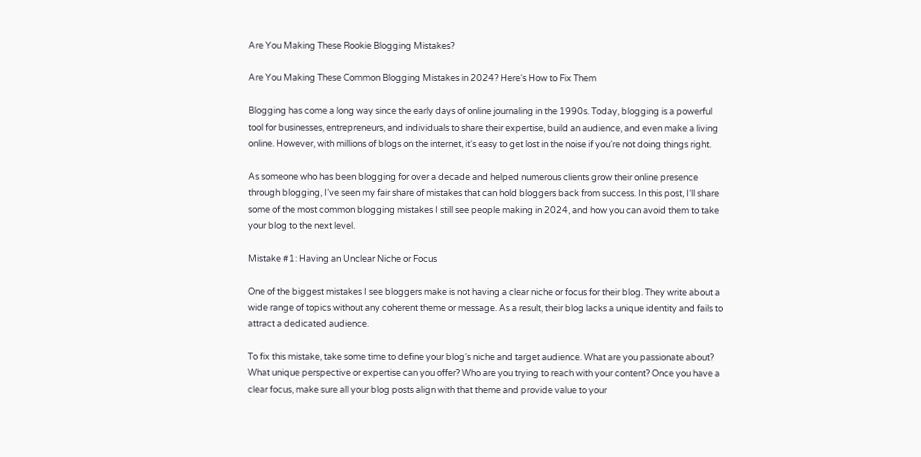Are You Making These Rookie Blogging Mistakes?

Are You Making These Common Blogging Mistakes in 2024? Here‘s How to Fix Them

Blogging has come a long way since the early days of online journaling in the 1990s. Today, blogging is a powerful tool for businesses, entrepreneurs, and individuals to share their expertise, build an audience, and even make a living online. However, with millions of blogs on the internet, it‘s easy to get lost in the noise if you‘re not doing things right.

As someone who has been blogging for over a decade and helped numerous clients grow their online presence through blogging, I‘ve seen my fair share of mistakes that can hold bloggers back from success. In this post, I‘ll share some of the most common blogging mistakes I still see people making in 2024, and how you can avoid them to take your blog to the next level.

Mistake #1: Having an Unclear Niche or Focus

One of the biggest mistakes I see bloggers make is not having a clear niche or focus for their blog. They write about a wide range of topics without any coherent theme or message. As a result, their blog lacks a unique identity and fails to attract a dedicated audience.

To fix this mistake, take some time to define your blog‘s niche and target audience. What are you passionate about? What unique perspective or expertise can you offer? Who are you trying to reach with your content? Once you have a clear focus, make sure all your blog posts align with that theme and provide value to your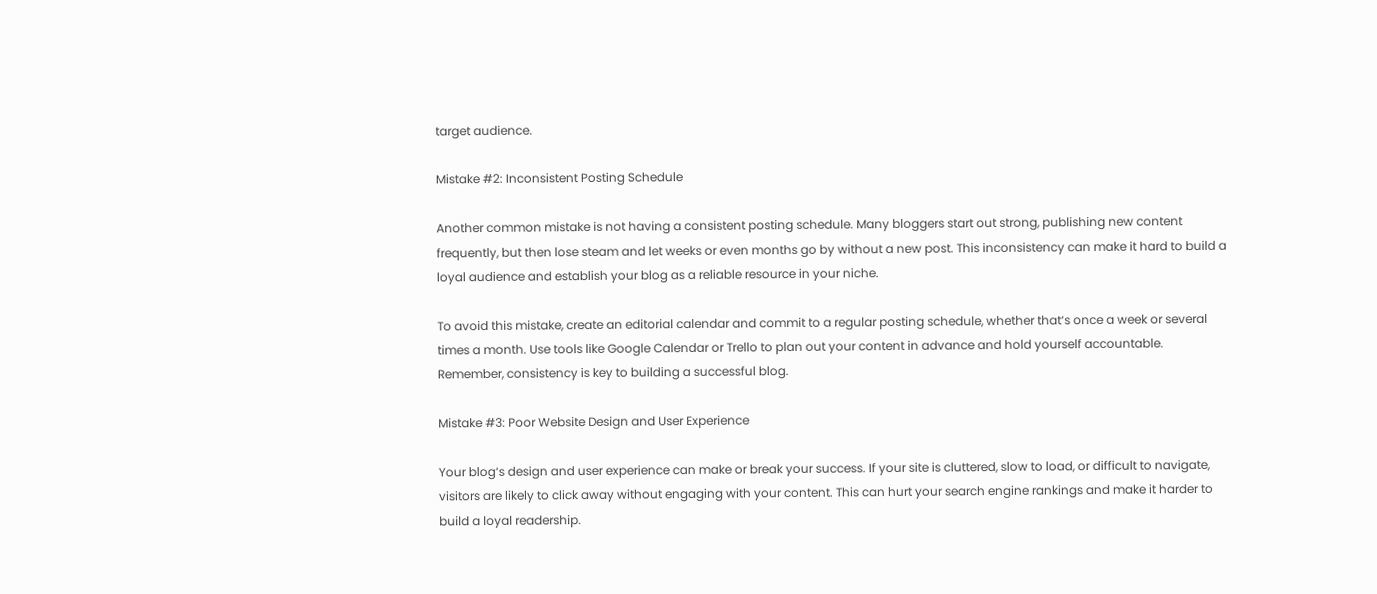target audience.

Mistake #2: Inconsistent Posting Schedule

Another common mistake is not having a consistent posting schedule. Many bloggers start out strong, publishing new content frequently, but then lose steam and let weeks or even months go by without a new post. This inconsistency can make it hard to build a loyal audience and establish your blog as a reliable resource in your niche.

To avoid this mistake, create an editorial calendar and commit to a regular posting schedule, whether that‘s once a week or several times a month. Use tools like Google Calendar or Trello to plan out your content in advance and hold yourself accountable. Remember, consistency is key to building a successful blog.

Mistake #3: Poor Website Design and User Experience

Your blog‘s design and user experience can make or break your success. If your site is cluttered, slow to load, or difficult to navigate, visitors are likely to click away without engaging with your content. This can hurt your search engine rankings and make it harder to build a loyal readership.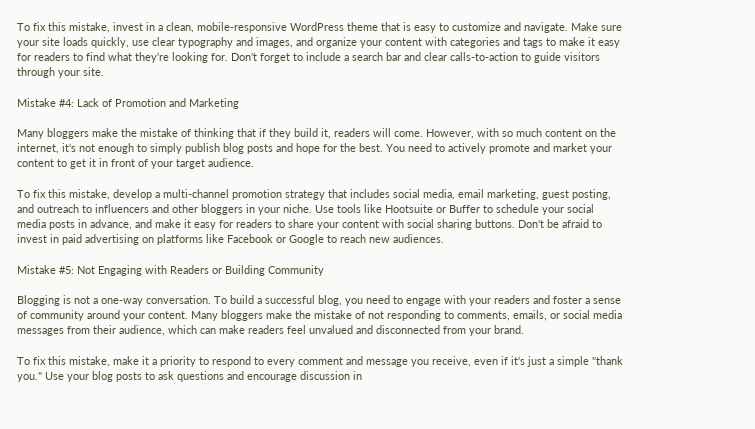To fix this mistake, invest in a clean, mobile-responsive WordPress theme that is easy to customize and navigate. Make sure your site loads quickly, use clear typography and images, and organize your content with categories and tags to make it easy for readers to find what they‘re looking for. Don‘t forget to include a search bar and clear calls-to-action to guide visitors through your site.

Mistake #4: Lack of Promotion and Marketing

Many bloggers make the mistake of thinking that if they build it, readers will come. However, with so much content on the internet, it‘s not enough to simply publish blog posts and hope for the best. You need to actively promote and market your content to get it in front of your target audience.

To fix this mistake, develop a multi-channel promotion strategy that includes social media, email marketing, guest posting, and outreach to influencers and other bloggers in your niche. Use tools like Hootsuite or Buffer to schedule your social media posts in advance, and make it easy for readers to share your content with social sharing buttons. Don‘t be afraid to invest in paid advertising on platforms like Facebook or Google to reach new audiences.

Mistake #5: Not Engaging with Readers or Building Community

Blogging is not a one-way conversation. To build a successful blog, you need to engage with your readers and foster a sense of community around your content. Many bloggers make the mistake of not responding to comments, emails, or social media messages from their audience, which can make readers feel unvalued and disconnected from your brand.

To fix this mistake, make it a priority to respond to every comment and message you receive, even if it‘s just a simple "thank you." Use your blog posts to ask questions and encourage discussion in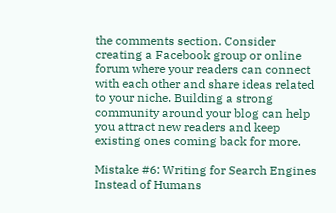the comments section. Consider creating a Facebook group or online forum where your readers can connect with each other and share ideas related to your niche. Building a strong community around your blog can help you attract new readers and keep existing ones coming back for more.

Mistake #6: Writing for Search Engines Instead of Humans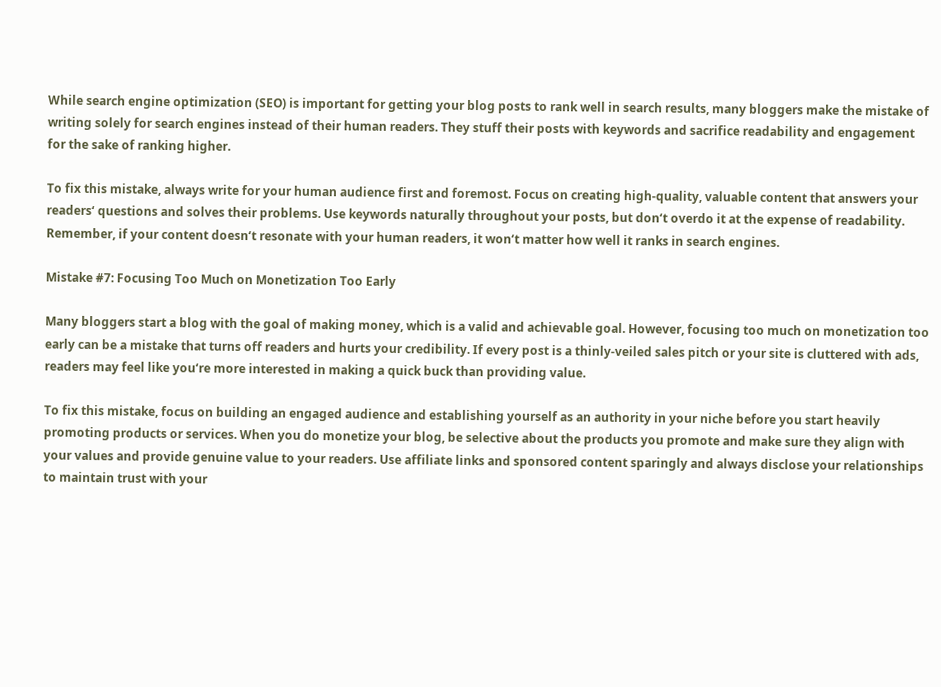While search engine optimization (SEO) is important for getting your blog posts to rank well in search results, many bloggers make the mistake of writing solely for search engines instead of their human readers. They stuff their posts with keywords and sacrifice readability and engagement for the sake of ranking higher.

To fix this mistake, always write for your human audience first and foremost. Focus on creating high-quality, valuable content that answers your readers‘ questions and solves their problems. Use keywords naturally throughout your posts, but don‘t overdo it at the expense of readability. Remember, if your content doesn‘t resonate with your human readers, it won‘t matter how well it ranks in search engines.

Mistake #7: Focusing Too Much on Monetization Too Early

Many bloggers start a blog with the goal of making money, which is a valid and achievable goal. However, focusing too much on monetization too early can be a mistake that turns off readers and hurts your credibility. If every post is a thinly-veiled sales pitch or your site is cluttered with ads, readers may feel like you‘re more interested in making a quick buck than providing value.

To fix this mistake, focus on building an engaged audience and establishing yourself as an authority in your niche before you start heavily promoting products or services. When you do monetize your blog, be selective about the products you promote and make sure they align with your values and provide genuine value to your readers. Use affiliate links and sponsored content sparingly and always disclose your relationships to maintain trust with your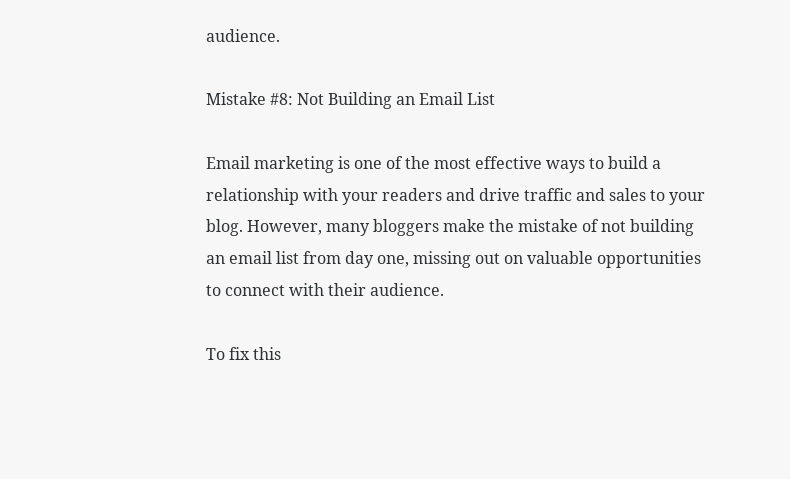audience.

Mistake #8: Not Building an Email List

Email marketing is one of the most effective ways to build a relationship with your readers and drive traffic and sales to your blog. However, many bloggers make the mistake of not building an email list from day one, missing out on valuable opportunities to connect with their audience.

To fix this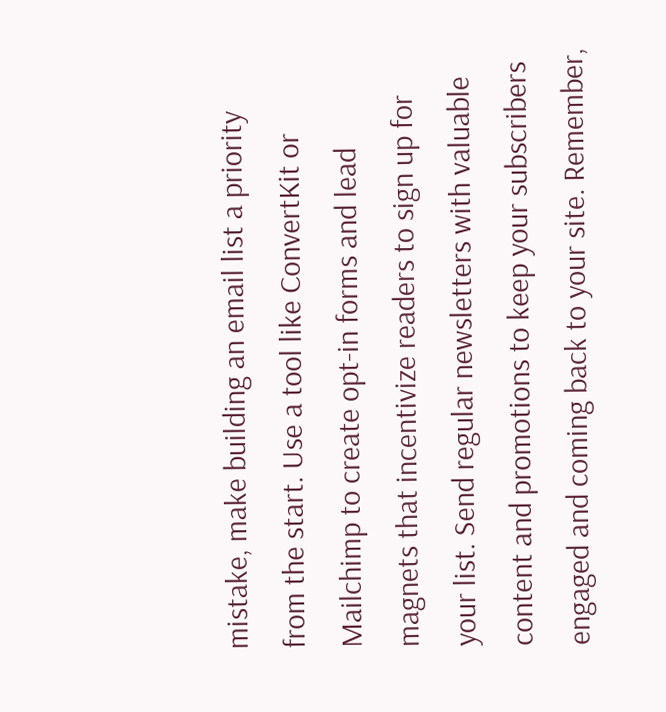mistake, make building an email list a priority from the start. Use a tool like ConvertKit or Mailchimp to create opt-in forms and lead magnets that incentivize readers to sign up for your list. Send regular newsletters with valuable content and promotions to keep your subscribers engaged and coming back to your site. Remember,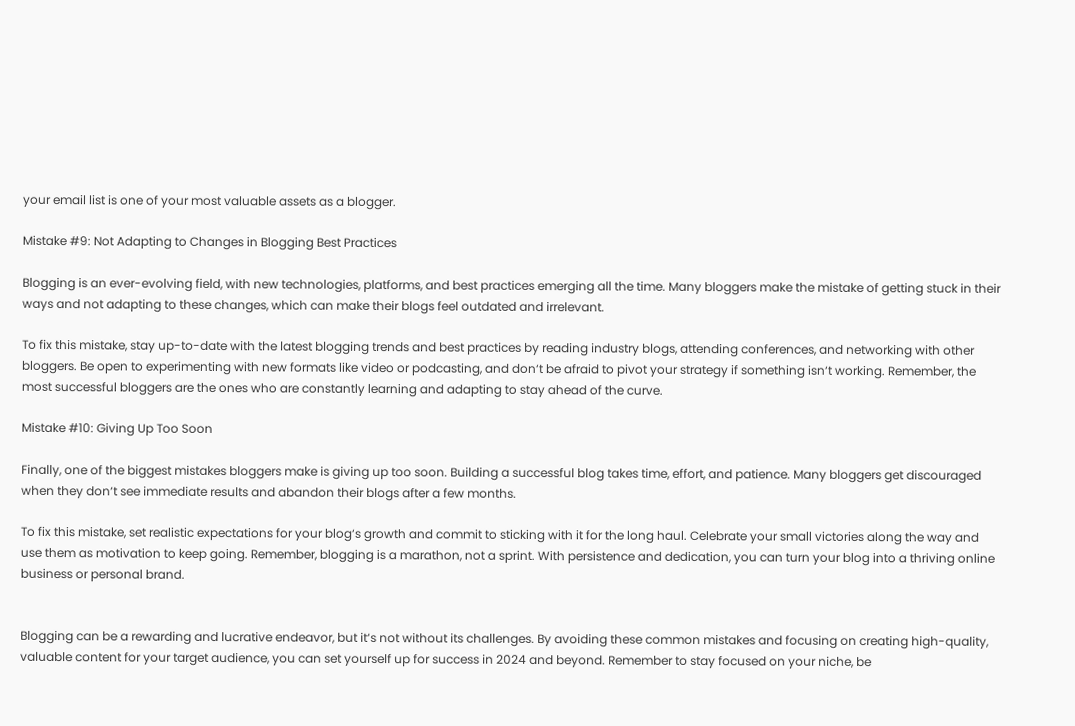your email list is one of your most valuable assets as a blogger.

Mistake #9: Not Adapting to Changes in Blogging Best Practices

Blogging is an ever-evolving field, with new technologies, platforms, and best practices emerging all the time. Many bloggers make the mistake of getting stuck in their ways and not adapting to these changes, which can make their blogs feel outdated and irrelevant.

To fix this mistake, stay up-to-date with the latest blogging trends and best practices by reading industry blogs, attending conferences, and networking with other bloggers. Be open to experimenting with new formats like video or podcasting, and don‘t be afraid to pivot your strategy if something isn‘t working. Remember, the most successful bloggers are the ones who are constantly learning and adapting to stay ahead of the curve.

Mistake #10: Giving Up Too Soon

Finally, one of the biggest mistakes bloggers make is giving up too soon. Building a successful blog takes time, effort, and patience. Many bloggers get discouraged when they don‘t see immediate results and abandon their blogs after a few months.

To fix this mistake, set realistic expectations for your blog‘s growth and commit to sticking with it for the long haul. Celebrate your small victories along the way and use them as motivation to keep going. Remember, blogging is a marathon, not a sprint. With persistence and dedication, you can turn your blog into a thriving online business or personal brand.


Blogging can be a rewarding and lucrative endeavor, but it‘s not without its challenges. By avoiding these common mistakes and focusing on creating high-quality, valuable content for your target audience, you can set yourself up for success in 2024 and beyond. Remember to stay focused on your niche, be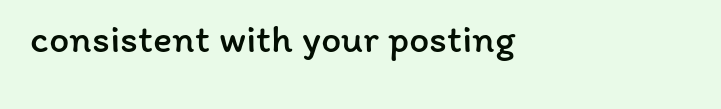consistent with your posting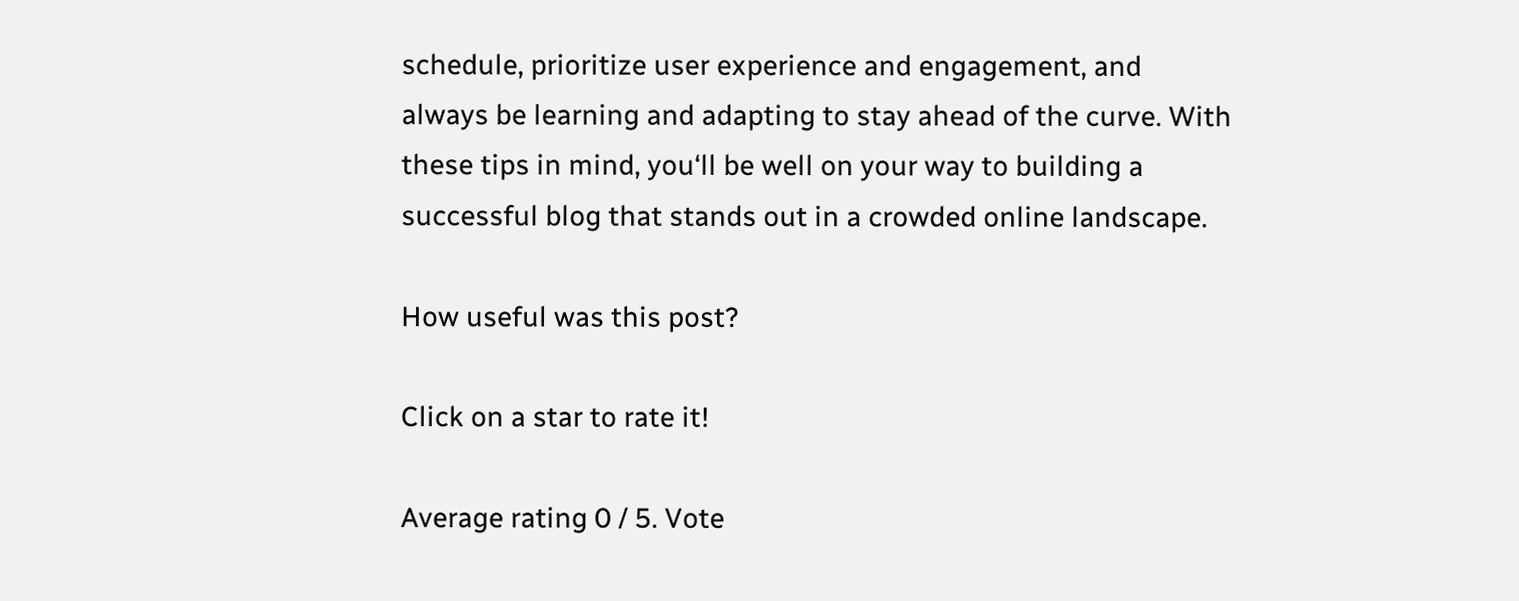schedule, prioritize user experience and engagement, and always be learning and adapting to stay ahead of the curve. With these tips in mind, you‘ll be well on your way to building a successful blog that stands out in a crowded online landscape.

How useful was this post?

Click on a star to rate it!

Average rating 0 / 5. Vote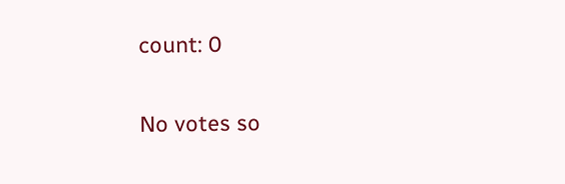count: 0

No votes so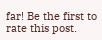far! Be the first to rate this post.